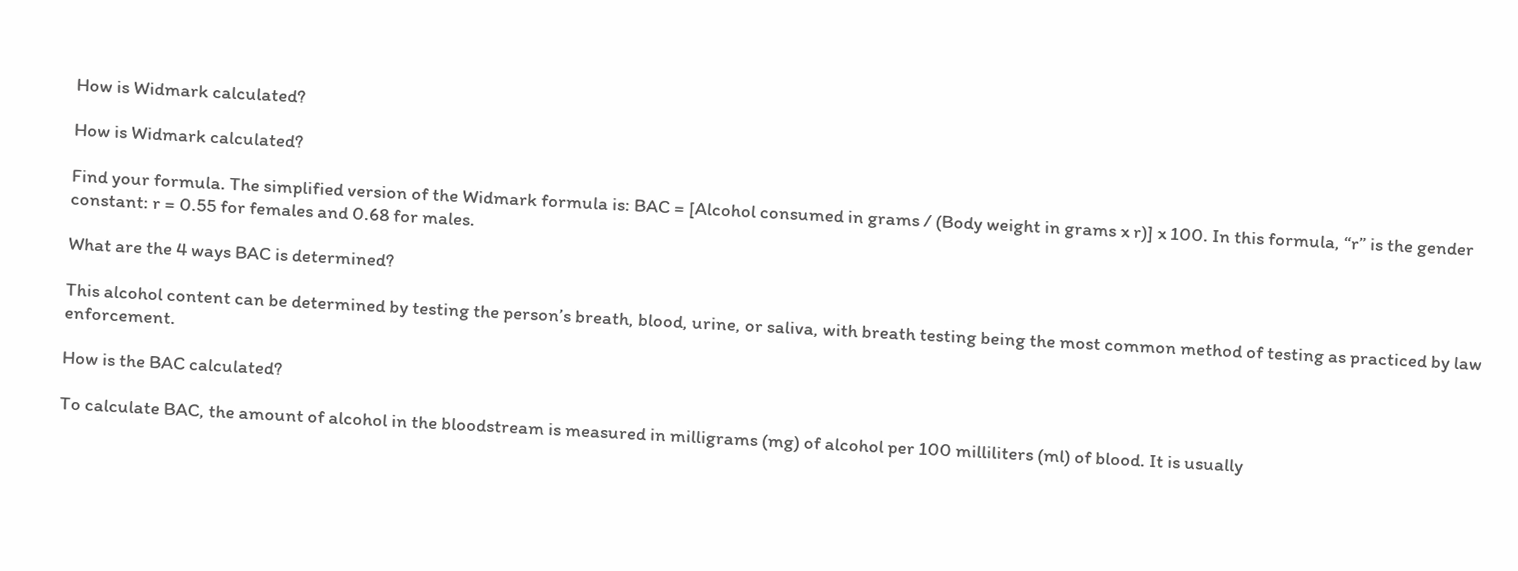How is Widmark calculated?

How is Widmark calculated?

Find your formula. The simplified version of the Widmark formula is: BAC = [Alcohol consumed in grams / (Body weight in grams x r)] x 100. In this formula, “r” is the gender constant: r = 0.55 for females and 0.68 for males.

What are the 4 ways BAC is determined?

This alcohol content can be determined by testing the person’s breath, blood, urine, or saliva, with breath testing being the most common method of testing as practiced by law enforcement.

How is the BAC calculated?

To calculate BAC, the amount of alcohol in the bloodstream is measured in milligrams (mg) of alcohol per 100 milliliters (ml) of blood. It is usually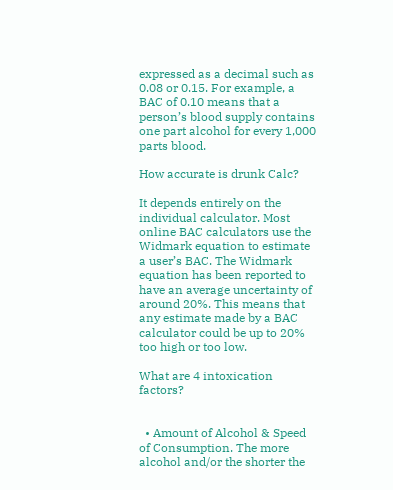expressed as a decimal such as 0.08 or 0.15. For example, a BAC of 0.10 means that a person’s blood supply contains one part alcohol for every 1,000 parts blood.

How accurate is drunk Calc?

It depends entirely on the individual calculator. Most online BAC calculators use the Widmark equation to estimate a user’s BAC. The Widmark equation has been reported to have an average uncertainty of around 20%. This means that any estimate made by a BAC calculator could be up to 20% too high or too low.

What are 4 intoxication factors?


  • Amount of Alcohol & Speed of Consumption. The more alcohol and/or the shorter the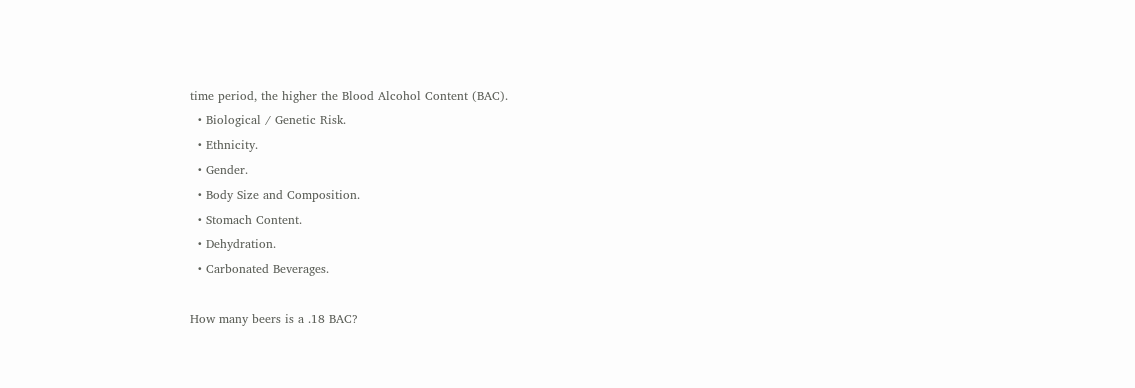time period, the higher the Blood Alcohol Content (BAC).
  • Biological / Genetic Risk.
  • Ethnicity.
  • Gender.
  • Body Size and Composition.
  • Stomach Content.
  • Dehydration.
  • Carbonated Beverages.

How many beers is a .18 BAC?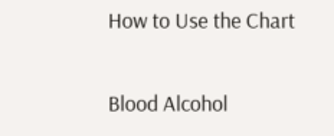How to Use the Chart

Blood Alcohol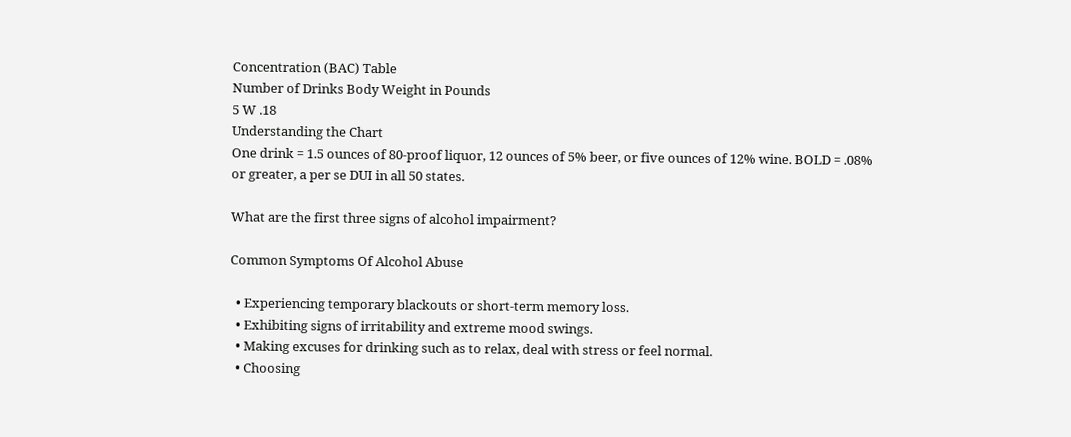Concentration (BAC) Table
Number of Drinks Body Weight in Pounds
5 W .18
Understanding the Chart
One drink = 1.5 ounces of 80-proof liquor, 12 ounces of 5% beer, or five ounces of 12% wine. BOLD = .08% or greater, a per se DUI in all 50 states.

What are the first three signs of alcohol impairment?

Common Symptoms Of Alcohol Abuse

  • Experiencing temporary blackouts or short-term memory loss.
  • Exhibiting signs of irritability and extreme mood swings.
  • Making excuses for drinking such as to relax, deal with stress or feel normal.
  • Choosing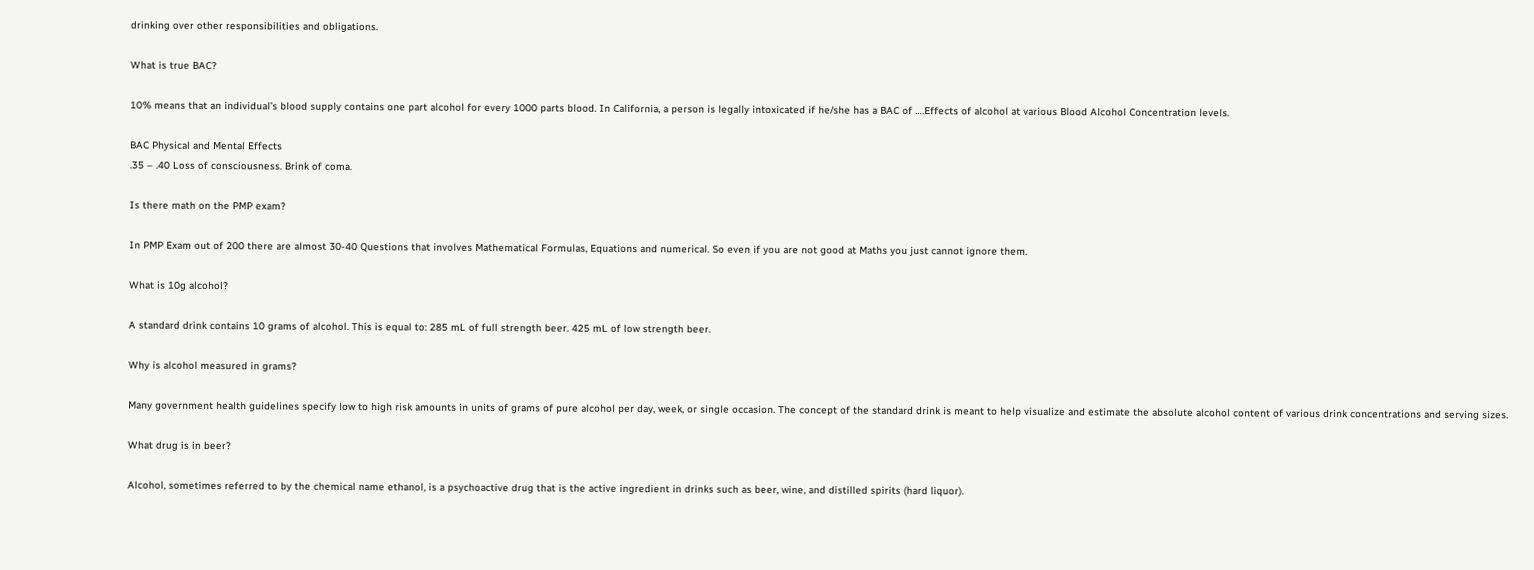drinking over other responsibilities and obligations.

What is true BAC?

10% means that an individual’s blood supply contains one part alcohol for every 1000 parts blood. In California, a person is legally intoxicated if he/she has a BAC of ….Effects of alcohol at various Blood Alcohol Concentration levels.

BAC Physical and Mental Effects
.35 – .40 Loss of consciousness. Brink of coma.

Is there math on the PMP exam?

In PMP Exam out of 200 there are almost 30-40 Questions that involves Mathematical Formulas, Equations and numerical. So even if you are not good at Maths you just cannot ignore them.

What is 10g alcohol?

A standard drink contains 10 grams of alcohol. This is equal to: 285 mL of full strength beer. 425 mL of low strength beer.

Why is alcohol measured in grams?

Many government health guidelines specify low to high risk amounts in units of grams of pure alcohol per day, week, or single occasion. The concept of the standard drink is meant to help visualize and estimate the absolute alcohol content of various drink concentrations and serving sizes.

What drug is in beer?

Alcohol, sometimes referred to by the chemical name ethanol, is a psychoactive drug that is the active ingredient in drinks such as beer, wine, and distilled spirits (hard liquor).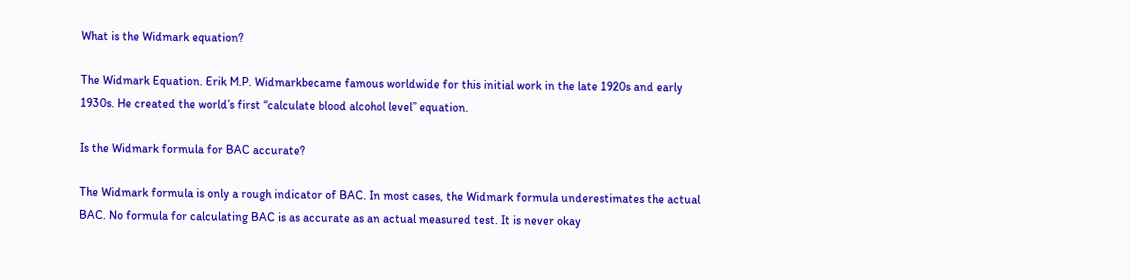What is the Widmark equation?

The Widmark Equation. Erik M.P. Widmarkbecame famous worldwide for this initial work in the late 1920s and early 1930s. He created the world’s first “calculate blood alcohol level” equation.

Is the Widmark formula for BAC accurate?

The Widmark formula is only a rough indicator of BAC. In most cases, the Widmark formula underestimates the actual BAC. No formula for calculating BAC is as accurate as an actual measured test. It is never okay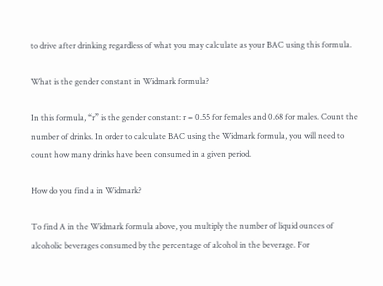to drive after drinking regardless of what you may calculate as your BAC using this formula.

What is the gender constant in Widmark formula?

In this formula, “r” is the gender constant: r = 0.55 for females and 0.68 for males. Count the number of drinks. In order to calculate BAC using the Widmark formula, you will need to count how many drinks have been consumed in a given period.

How do you find a in Widmark?

To find A in the Widmark formula above, you multiply the number of liquid ounces of alcoholic beverages consumed by the percentage of alcohol in the beverage. For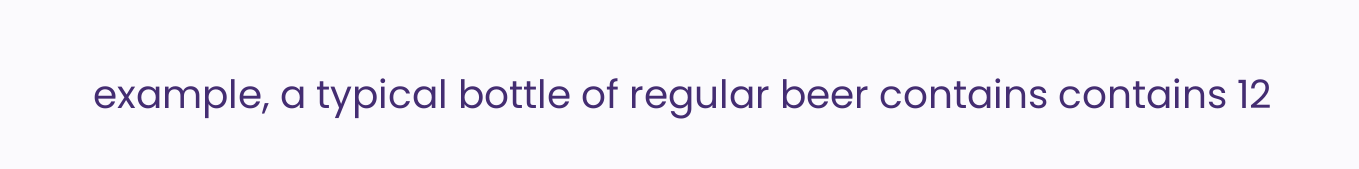example, a typical bottle of regular beer contains contains 12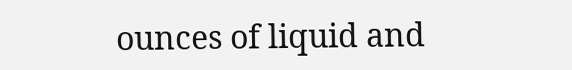ounces of liquid and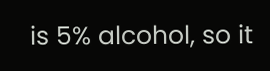is 5% alcohol, so it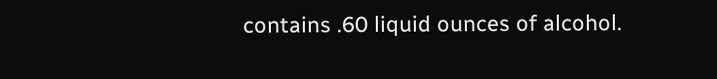contains .60 liquid ounces of alcohol.